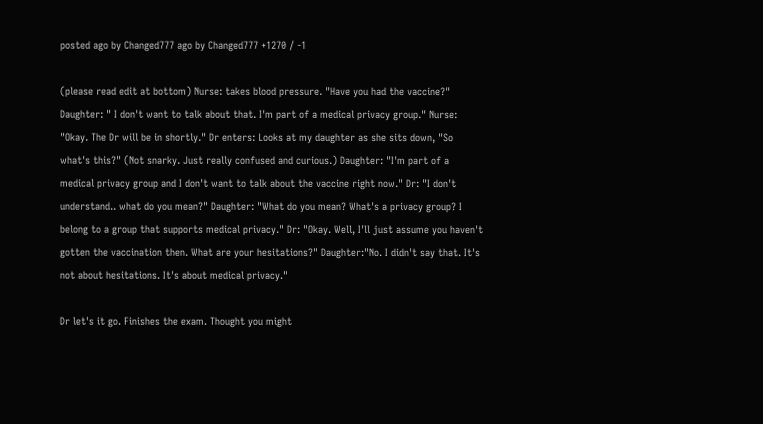posted ago by Changed777 ago by Changed777 +1270 / -1

(please read edit at bottom) Nurse: takes blood pressure. "Have you had the vaccine?" Daughter: " I don't want to talk about that. I'm part of a medical privacy group." Nurse: "Okay. The Dr will be in shortly." Dr enters: Looks at my daughter as she sits down, "So what's this?" (Not snarky. Just really confused and curious.) Daughter: "I'm part of a medical privacy group and I don't want to talk about the vaccine right now." Dr: "I don't understand.. what do you mean?" Daughter: "What do you mean? What's a privacy group? I belong to a group that supports medical privacy." Dr: "Okay. Well, I'll just assume you haven't gotten the vaccination then. What are your hesitations?" Daughter:"No. I didn't say that. It's not about hesitations. It's about medical privacy."

Dr let's it go. Finishes the exam. Thought you might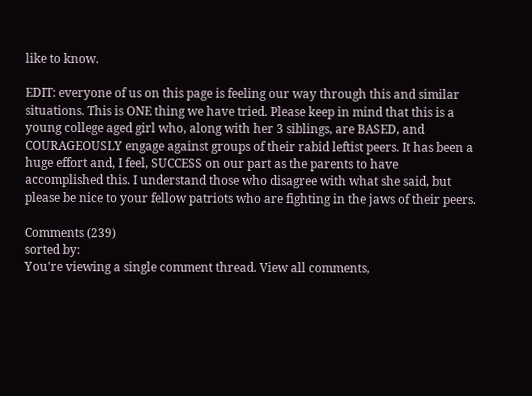like to know.

EDIT: everyone of us on this page is feeling our way through this and similar situations. This is ONE thing we have tried. Please keep in mind that this is a young college aged girl who, along with her 3 siblings, are BASED, and COURAGEOUSLY engage against groups of their rabid leftist peers. It has been a huge effort and, I feel, SUCCESS on our part as the parents to have accomplished this. I understand those who disagree with what she said, but please be nice to your fellow patriots who are fighting in the jaws of their peers.

Comments (239)
sorted by:
You're viewing a single comment thread. View all comments,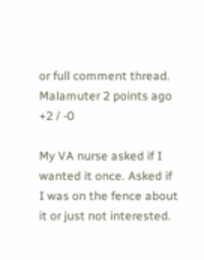or full comment thread.
Malamuter 2 points ago +2 / -0

My VA nurse asked if I wanted it once. Asked if I was on the fence about it or just not interested.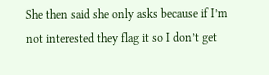She then said she only asks because if I’m not interested they flag it so I don’t get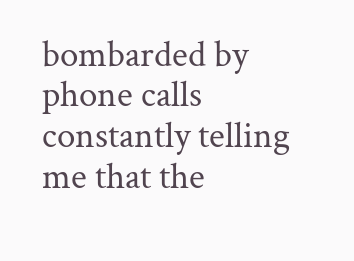bombarded by phone calls constantly telling me that the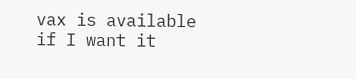vax is available if I want it